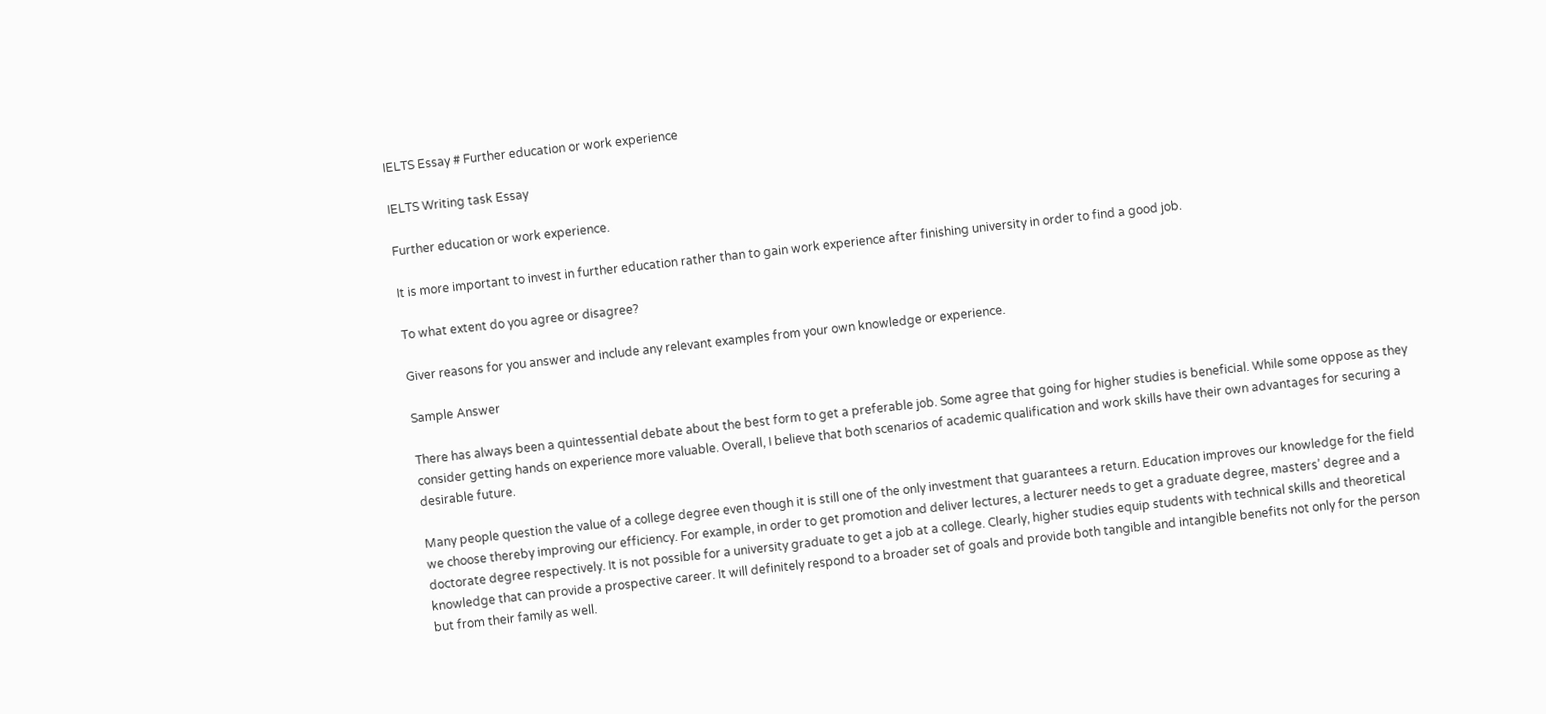IELTS Essay # Further education or work experience

IELTS Writing task Essay

Further education or work experience.

It is more important to invest in further education rather than to gain work experience after finishing university in order to find a good job.

To what extent do you agree or disagree?

Giver reasons for you answer and include any relevant examples from your own knowledge or experience.

Sample Answer

There has always been a quintessential debate about the best form to get a preferable job. Some agree that going for higher studies is beneficial. While some oppose as they consider getting hands on experience more valuable. Overall, I believe that both scenarios of academic qualification and work skills have their own advantages for securing a desirable future.

Many people question the value of a college degree even though it is still one of the only investment that guarantees a return. Education improves our knowledge for the field we choose thereby improving our efficiency. For example, in order to get promotion and deliver lectures, a lecturer needs to get a graduate degree, masters’ degree and a doctorate degree respectively. It is not possible for a university graduate to get a job at a college. Clearly, higher studies equip students with technical skills and theoretical knowledge that can provide a prospective career. It will definitely respond to a broader set of goals and provide both tangible and intangible benefits not only for the person but from their family as well.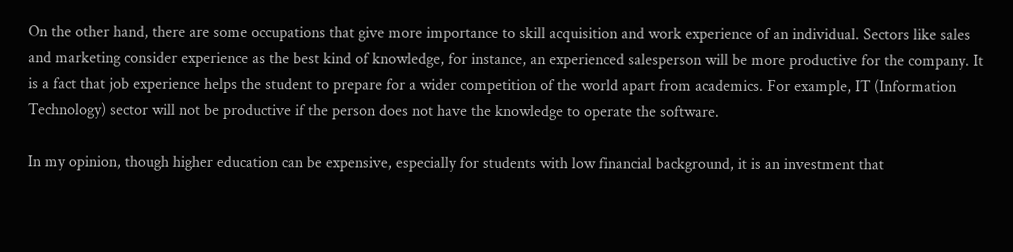On the other hand, there are some occupations that give more importance to skill acquisition and work experience of an individual. Sectors like sales and marketing consider experience as the best kind of knowledge, for instance, an experienced salesperson will be more productive for the company. It is a fact that job experience helps the student to prepare for a wider competition of the world apart from academics. For example, IT (Information Technology) sector will not be productive if the person does not have the knowledge to operate the software.

In my opinion, though higher education can be expensive, especially for students with low financial background, it is an investment that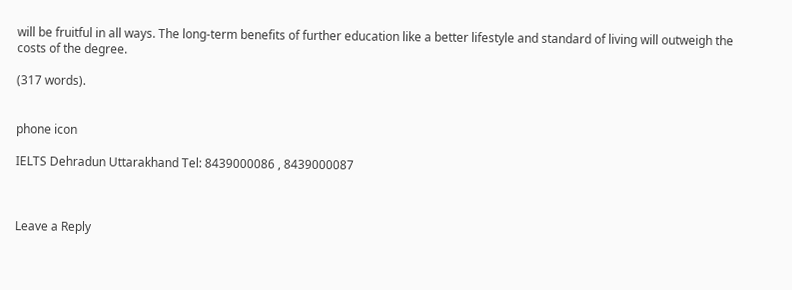will be fruitful in all ways. The long-term benefits of further education like a better lifestyle and standard of living will outweigh the costs of the degree.

(317 words).


phone icon

IELTS Dehradun Uttarakhand Tel: 8439000086 , 8439000087



Leave a Reply